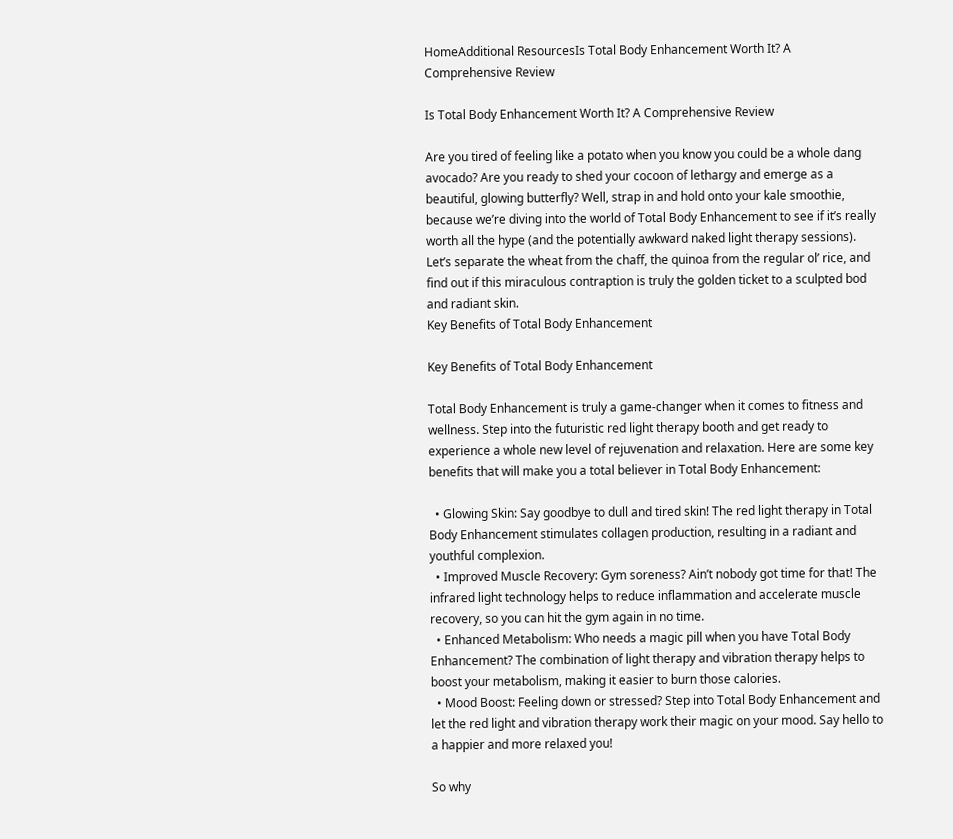HomeAdditional ResourcesIs Total Body Enhancement Worth It? A Comprehensive Review

Is Total Body Enhancement Worth It? A Comprehensive Review

Are you tired of feeling like a potato when you know you could be a whole dang avocado? Are you ready to shed your cocoon of lethargy and emerge as a beautiful, glowing butterfly? Well, strap in and hold onto your kale smoothie, because we’re diving into the world of Total Body Enhancement to see if it’s really worth all the hype (and the potentially awkward naked light therapy sessions). Let’s separate the wheat from the chaff, the quinoa from the regular ol’ rice, and find out if this miraculous contraption is truly the golden ticket to a sculpted bod and radiant skin.
Key Benefits of Total Body Enhancement

Key Benefits of Total Body Enhancement

Total Body Enhancement is truly a game-changer when it comes to fitness and wellness. Step into the futuristic red light therapy booth and get ready to experience a whole new level of rejuvenation and relaxation. Here are some key benefits that will make you a total believer in Total Body Enhancement:

  • Glowing Skin: Say goodbye to dull and tired skin! The red light therapy in Total Body Enhancement stimulates collagen production, resulting in a radiant and youthful complexion.
  • Improved Muscle Recovery: Gym soreness? Ain’t nobody got time for that! The infrared light technology helps to reduce inflammation and accelerate muscle recovery, so you can hit the gym again in no time.
  • Enhanced Metabolism: Who needs a magic pill when you have Total Body Enhancement? The combination of light therapy and vibration therapy helps to boost your metabolism, making it easier to burn those calories.
  • Mood Boost: Feeling down or stressed? Step into Total Body Enhancement and let the red light and vibration therapy work their magic on your mood. Say hello to a happier and more relaxed you!

So why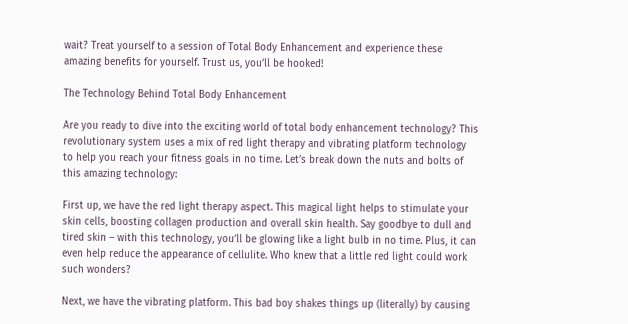wait? Treat yourself to a session of Total Body Enhancement and experience these amazing benefits for yourself. Trust us, you’ll be hooked!

The Technology Behind Total Body Enhancement

Are you ready to dive into the exciting world of total body enhancement technology? This revolutionary system uses a mix of red light therapy and vibrating platform technology to help you reach your fitness goals in no time. Let’s break down the nuts and bolts of this amazing technology:

First up, we have the red light therapy aspect. This magical light helps to stimulate your skin cells, boosting collagen production and overall skin health. Say goodbye to dull and tired skin – with this technology, you’ll be glowing like a light bulb in no time. Plus, it can even help reduce the appearance of cellulite. Who knew that a little red light could work such wonders?

Next, we have the vibrating platform. This bad boy shakes things up (literally) by causing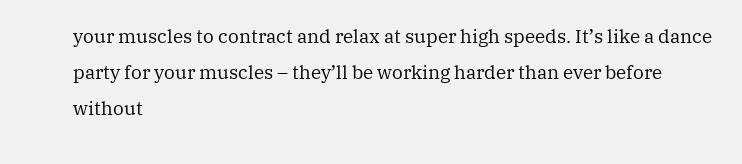your muscles to contract and relax at super high speeds. It’s like a dance party for your muscles – they’ll be working harder than ever before without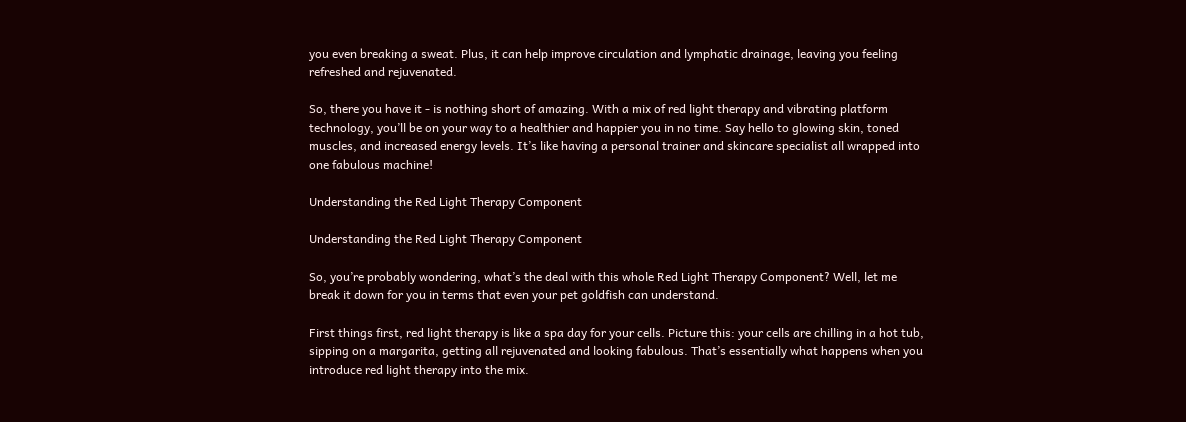you even breaking a sweat. Plus, it can help improve circulation and lymphatic drainage, leaving you feeling refreshed and rejuvenated.

So, there you have it - is nothing short of amazing. With a mix of red light therapy and vibrating platform technology, you’ll be on your way to a healthier and happier you in no time. Say hello to glowing skin, toned muscles, and increased energy levels. It’s like having a personal trainer and skincare specialist all wrapped into one fabulous machine!

Understanding the Red Light Therapy Component

Understanding the Red Light Therapy Component

So, you’re probably wondering, what’s the deal with this whole Red Light Therapy Component? Well, let me break it down for you in terms that even your pet goldfish can understand.

First things first, red light therapy is like a spa day for your cells. Picture this: your cells are chilling in a hot tub, sipping on a margarita, getting all rejuvenated and looking fabulous. That’s essentially what happens when you introduce red light therapy into the mix.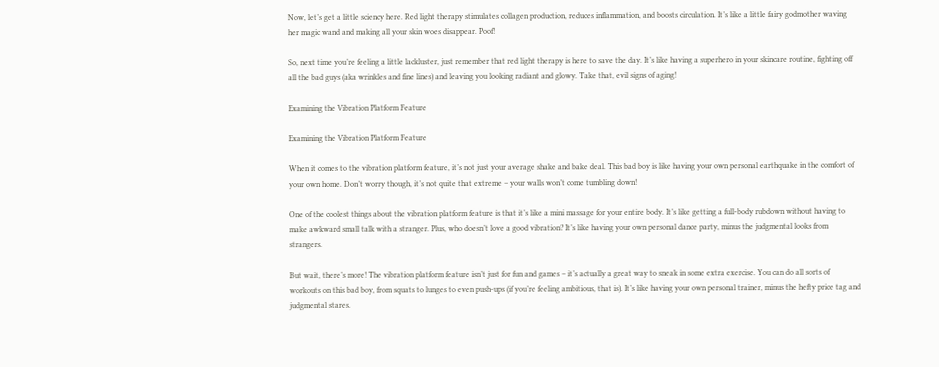Now, let’s get a little sciency here. Red light therapy stimulates collagen production, reduces inflammation, and boosts circulation. It’s like a little fairy godmother waving her magic wand and making all your skin woes disappear. Poof!

So, next time you’re feeling a little lackluster, just remember that red light therapy is here to save the day. It’s like having a superhero in your skincare routine, fighting off all the bad guys (aka wrinkles and fine lines) and leaving you looking radiant and glowy. Take that, evil signs of aging!

Examining the Vibration Platform Feature

Examining the Vibration Platform Feature

When it comes to the vibration platform feature, it’s not just your average shake and bake deal. This bad boy is like having your own personal earthquake in the comfort of your own home. Don’t worry though, it’s not quite that extreme – your walls won’t come tumbling down!

One of the coolest things about the vibration platform feature is that it’s like a mini massage for your entire body. It’s like getting a full-body rubdown without having to make awkward small talk with a stranger. Plus, who doesn’t love a good vibration? It’s like having your own personal dance party, minus the judgmental looks from strangers.

But wait, there’s more! The vibration platform feature isn’t just for fun and games – it’s actually a great way to sneak in some extra exercise. You can do all sorts of workouts on this bad boy, from squats to lunges to even push-ups (if you’re feeling ambitious, that is). It’s like having your own personal trainer, minus the hefty price tag and judgmental stares.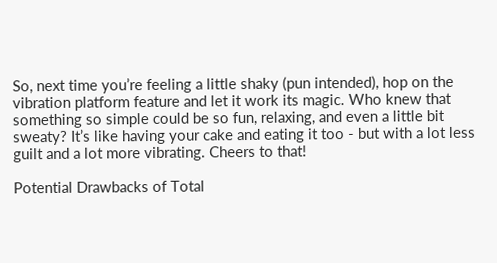So, next time you’re feeling a little shaky (pun intended), hop on the vibration platform feature and let it work its magic. Who knew that something so simple could be so fun, relaxing, and even a little bit sweaty? It’s like having your cake and eating it too - but with a lot less guilt and a lot more vibrating. Cheers to that!

Potential Drawbacks of Total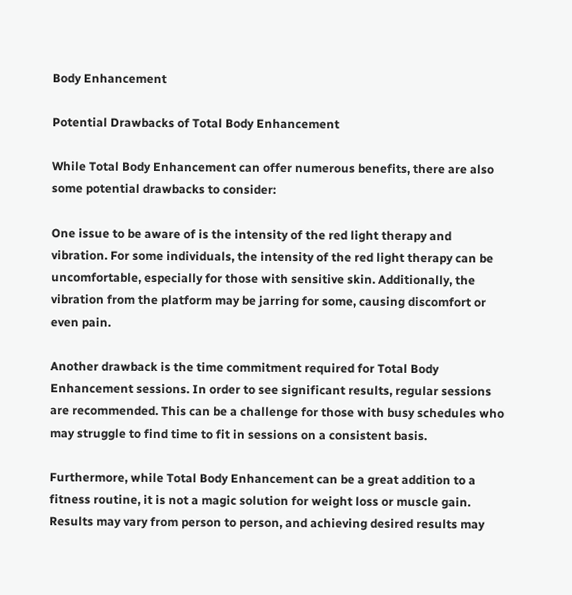Body Enhancement

Potential Drawbacks of Total Body Enhancement

While Total Body Enhancement can offer numerous benefits, there are also some potential drawbacks to consider:

One issue to be aware of is the intensity of the red light therapy and vibration. For some individuals, the intensity of the red light therapy can be uncomfortable, especially for those with sensitive skin. Additionally, the vibration from the platform may be jarring for some, causing discomfort or even pain.

Another drawback is the time commitment required for Total Body Enhancement sessions. In order to see significant results, regular sessions are recommended. This can be a challenge for those with busy schedules who may struggle to find time to fit in sessions on a consistent basis.

Furthermore, while Total Body Enhancement can be a great addition to a fitness routine, it is not a magic solution for weight loss or muscle gain. Results may vary from person to person, and achieving desired results may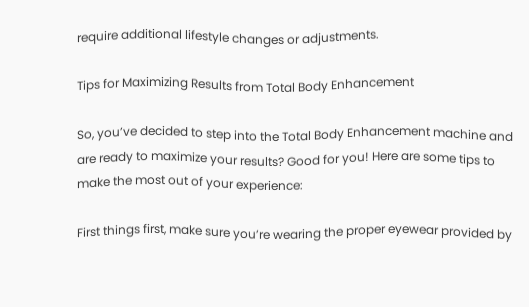require additional lifestyle changes or adjustments.

Tips for Maximizing Results from Total Body Enhancement

So, you’ve decided to step into the Total Body Enhancement machine and are ready to maximize your results? Good for you! Here are some tips to make the most out of your experience:

First things first, make sure you’re wearing the proper eyewear provided by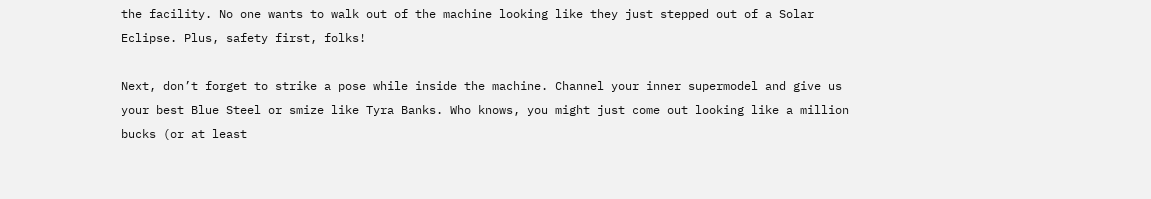the facility. No one wants to walk out of the machine looking like they just stepped out of a Solar Eclipse. Plus, safety first, folks!

Next, don’t forget to strike a pose while inside the machine. Channel your inner supermodel and give us your best Blue Steel or smize like Tyra Banks. Who knows, you might just come out looking like a million bucks (or at least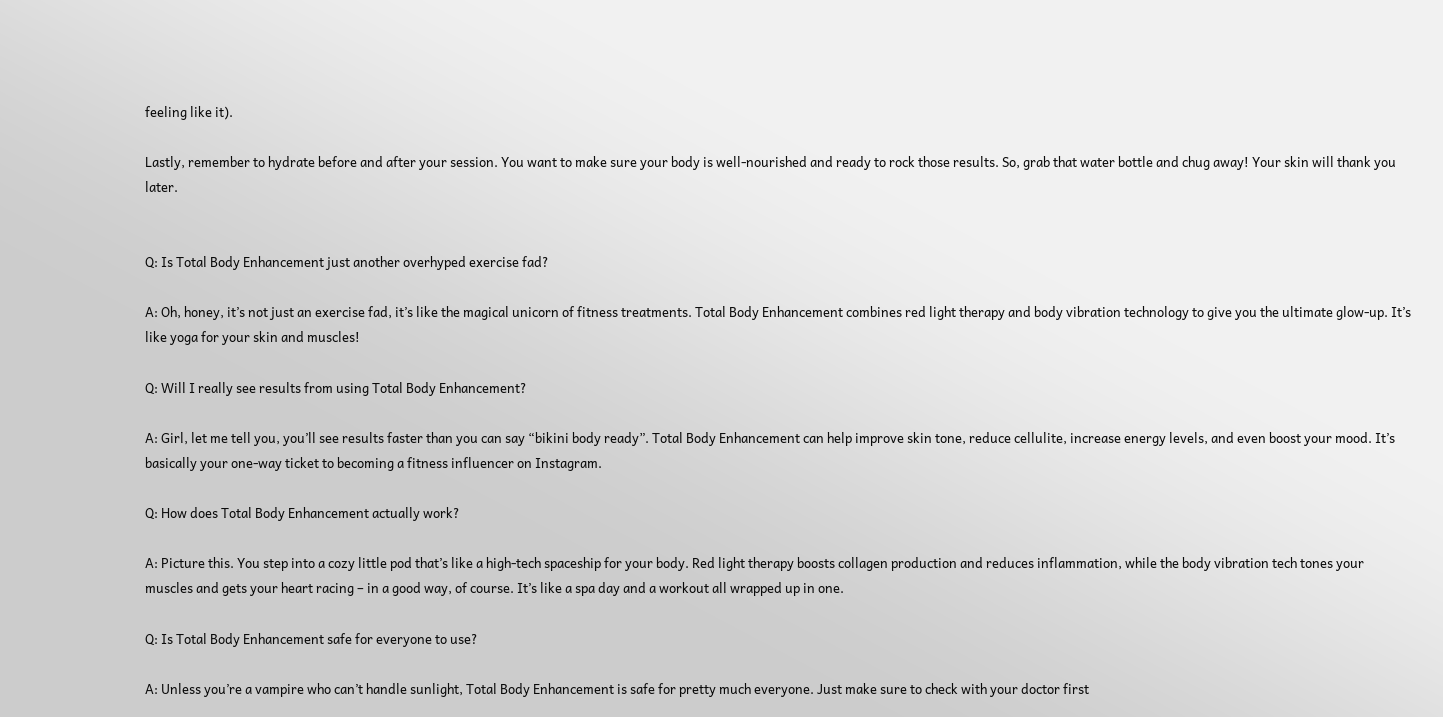feeling like it).

Lastly, remember to hydrate before and after your session. You want to make sure your body is well-nourished and ready to rock those results. So, grab that water bottle and chug away! Your skin will thank you later.


Q: Is Total Body Enhancement just another overhyped exercise fad?

A: Oh, honey, it’s not just an exercise fad, it’s like the magical unicorn of fitness treatments. Total Body Enhancement combines red light therapy and body vibration technology to give you the ultimate glow-up. It’s like yoga for your skin and muscles!

Q: Will I really see results from using Total Body Enhancement?

A: Girl, let me tell you, you’ll see results faster than you can say “bikini body ready”. Total Body Enhancement can help improve skin tone, reduce cellulite, increase energy levels, and even boost your mood. It’s basically your one-way ticket to becoming a fitness influencer on Instagram.

Q: How does Total Body Enhancement actually work?

A: Picture this. You step into a cozy little pod that’s like a high-tech spaceship for your body. Red light therapy boosts collagen production and reduces inflammation, while the body vibration tech tones your muscles and gets your heart racing – in a good way, of course. It’s like a spa day and a workout all wrapped up in one.

Q: Is Total Body Enhancement safe for everyone to use?

A: Unless you’re a vampire who can’t handle sunlight, Total Body Enhancement is safe for pretty much everyone. Just make sure to check with your doctor first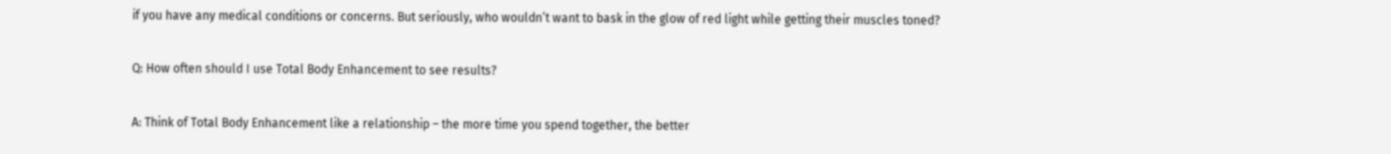if you have any medical conditions or concerns. But seriously, who wouldn’t want to bask in the glow of red light while getting their muscles toned?

Q: How often should I use Total Body Enhancement to see results?

A: Think of Total Body Enhancement like a relationship – the more time you spend together, the better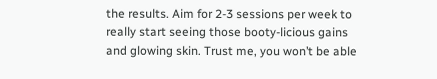the results. Aim for 2-3 sessions per week to really start seeing those booty-licious gains and glowing skin. Trust me, you won’t be able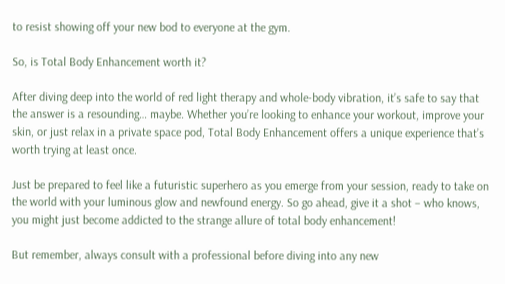to resist showing off your new bod to everyone at the gym.

So, is Total Body Enhancement worth it?

After diving deep into the world of red light therapy and whole-body vibration, it’s safe to say that the answer is a resounding… maybe. Whether you’re looking to enhance your workout, improve your skin, or just relax in a private space pod, Total Body Enhancement offers a unique experience that’s worth trying at least once.

Just be prepared to feel like a futuristic superhero as you emerge from your session, ready to take on the world with your luminous glow and newfound energy. So go ahead, give it a shot – who knows, you might just become addicted to the strange allure of total body enhancement!

But remember, always consult with a professional before diving into any new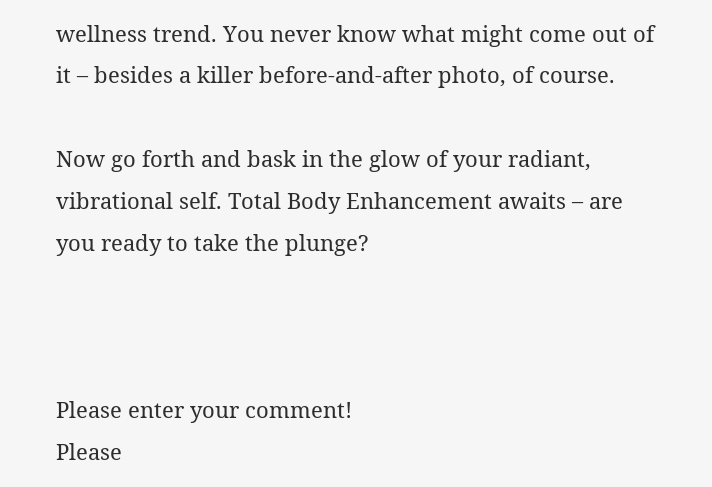wellness trend. You never know what might come out of it – besides a killer before-and-after photo, of course.

Now go forth and bask in the glow of your radiant, vibrational self. Total Body Enhancement awaits – are you ready to take the plunge?



Please enter your comment!
Please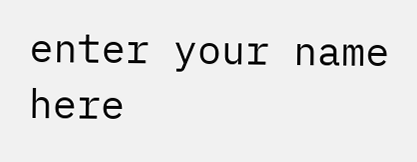enter your name here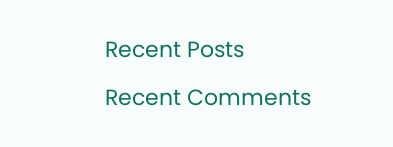Recent Posts

Recent Comments